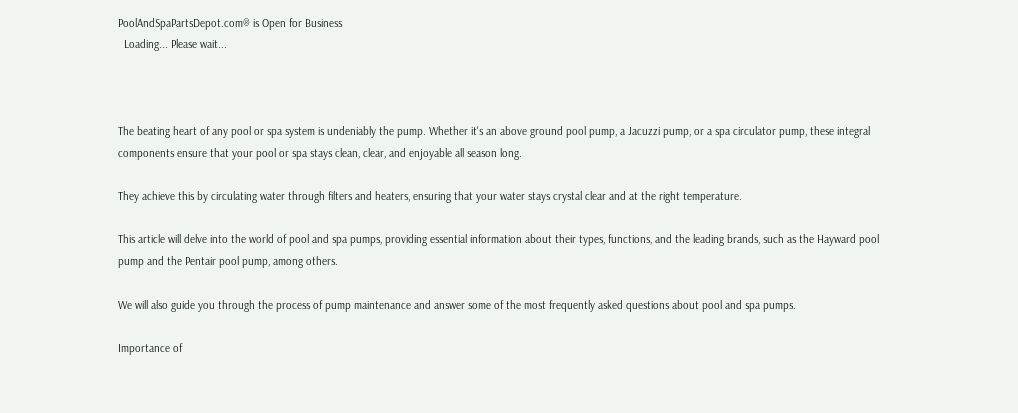PoolAndSpaPartsDepot.com® is Open for Business
  Loading... Please wait...



The beating heart of any pool or spa system is undeniably the pump. Whether it's an above ground pool pump, a Jacuzzi pump, or a spa circulator pump, these integral components ensure that your pool or spa stays clean, clear, and enjoyable all season long.

They achieve this by circulating water through filters and heaters, ensuring that your water stays crystal clear and at the right temperature.

This article will delve into the world of pool and spa pumps, providing essential information about their types, functions, and the leading brands, such as the Hayward pool pump and the Pentair pool pump, among others.

We will also guide you through the process of pump maintenance and answer some of the most frequently asked questions about pool and spa pumps.

Importance of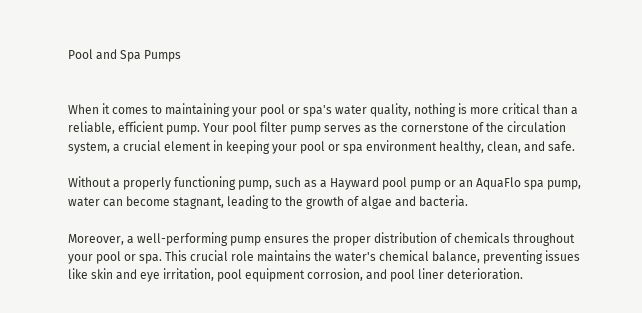Pool and Spa Pumps


When it comes to maintaining your pool or spa's water quality, nothing is more critical than a reliable, efficient pump. Your pool filter pump serves as the cornerstone of the circulation system, a crucial element in keeping your pool or spa environment healthy, clean, and safe.

Without a properly functioning pump, such as a Hayward pool pump or an AquaFlo spa pump, water can become stagnant, leading to the growth of algae and bacteria.

Moreover, a well-performing pump ensures the proper distribution of chemicals throughout your pool or spa. This crucial role maintains the water's chemical balance, preventing issues like skin and eye irritation, pool equipment corrosion, and pool liner deterioration.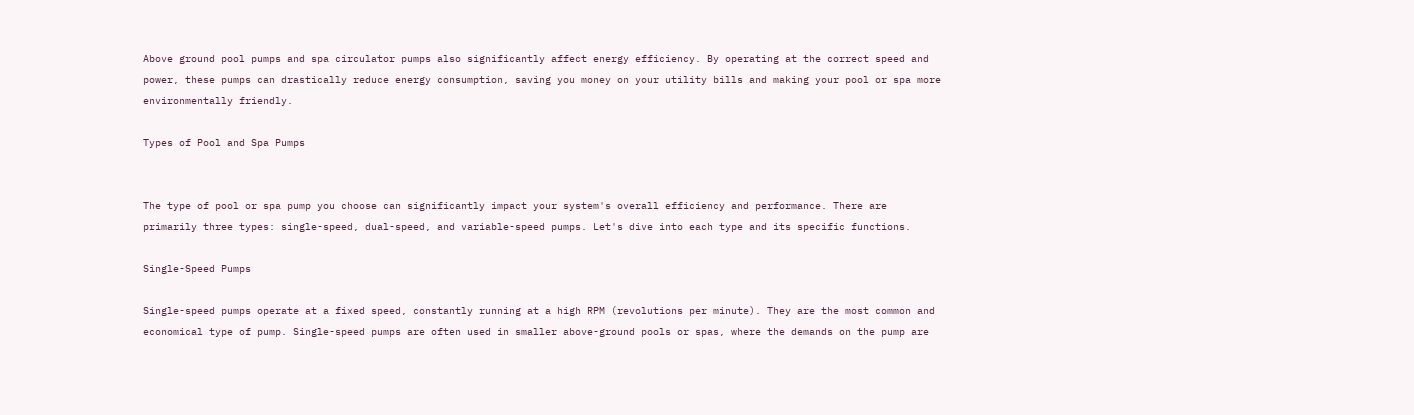Above ground pool pumps and spa circulator pumps also significantly affect energy efficiency. By operating at the correct speed and power, these pumps can drastically reduce energy consumption, saving you money on your utility bills and making your pool or spa more environmentally friendly.

Types of Pool and Spa Pumps


The type of pool or spa pump you choose can significantly impact your system's overall efficiency and performance. There are primarily three types: single-speed, dual-speed, and variable-speed pumps. Let's dive into each type and its specific functions.

Single-Speed Pumps

Single-speed pumps operate at a fixed speed, constantly running at a high RPM (revolutions per minute). They are the most common and economical type of pump. Single-speed pumps are often used in smaller above-ground pools or spas, where the demands on the pump are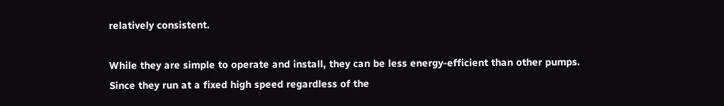relatively consistent.

While they are simple to operate and install, they can be less energy-efficient than other pumps. Since they run at a fixed high speed regardless of the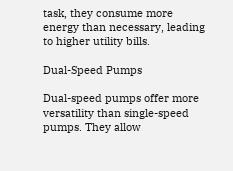task, they consume more energy than necessary, leading to higher utility bills.

Dual-Speed Pumps

Dual-speed pumps offer more versatility than single-speed pumps. They allow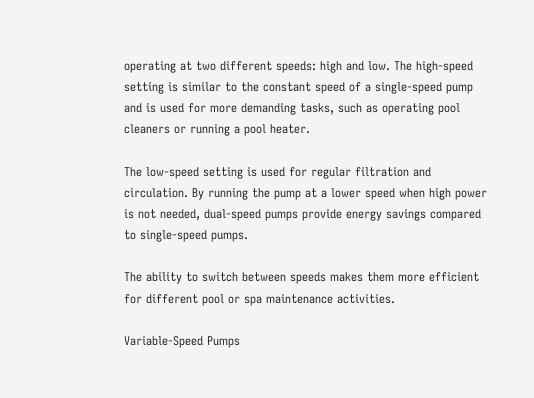operating at two different speeds: high and low. The high-speed setting is similar to the constant speed of a single-speed pump and is used for more demanding tasks, such as operating pool cleaners or running a pool heater.

The low-speed setting is used for regular filtration and circulation. By running the pump at a lower speed when high power is not needed, dual-speed pumps provide energy savings compared to single-speed pumps.

The ability to switch between speeds makes them more efficient for different pool or spa maintenance activities.

Variable-Speed Pumps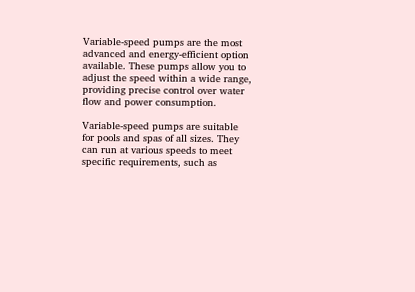Variable-speed pumps are the most advanced and energy-efficient option available. These pumps allow you to adjust the speed within a wide range, providing precise control over water flow and power consumption.

Variable-speed pumps are suitable for pools and spas of all sizes. They can run at various speeds to meet specific requirements, such as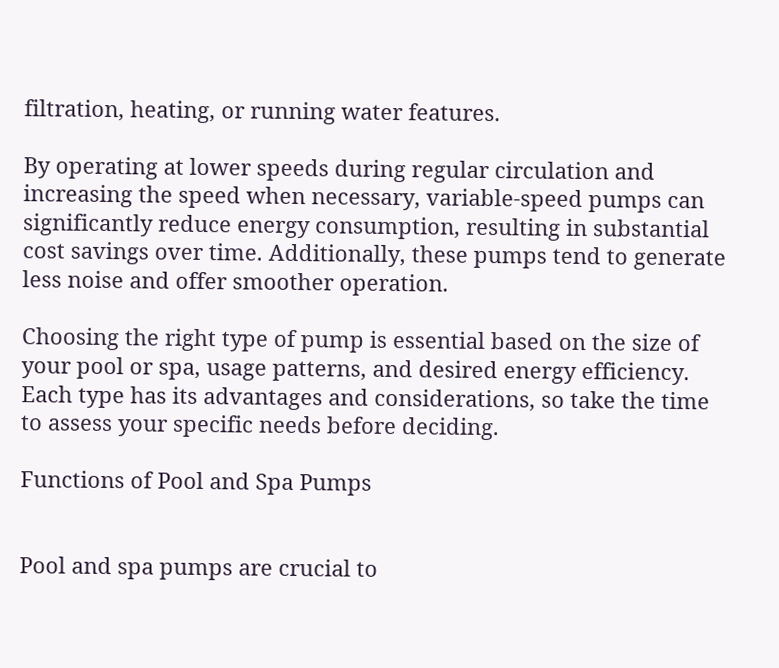filtration, heating, or running water features.

By operating at lower speeds during regular circulation and increasing the speed when necessary, variable-speed pumps can significantly reduce energy consumption, resulting in substantial cost savings over time. Additionally, these pumps tend to generate less noise and offer smoother operation.

Choosing the right type of pump is essential based on the size of your pool or spa, usage patterns, and desired energy efficiency. Each type has its advantages and considerations, so take the time to assess your specific needs before deciding.

Functions of Pool and Spa Pumps


Pool and spa pumps are crucial to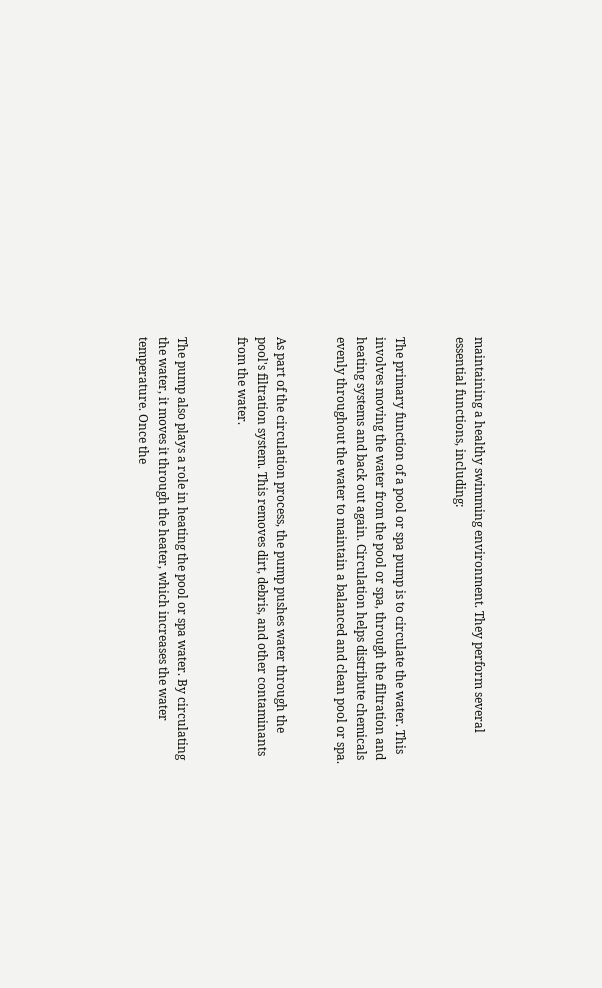maintaining a healthy swimming environment. They perform several essential functions, including:


The primary function of a pool or spa pump is to circulate the water. This involves moving the water from the pool or spa, through the filtration and heating systems and back out again. Circulation helps distribute chemicals evenly throughout the water to maintain a balanced and clean pool or spa.


As part of the circulation process, the pump pushes water through the pool's filtration system. This removes dirt, debris, and other contaminants from the water.


The pump also plays a role in heating the pool or spa water. By circulating the water, it moves it through the heater, which increases the water temperature. Once the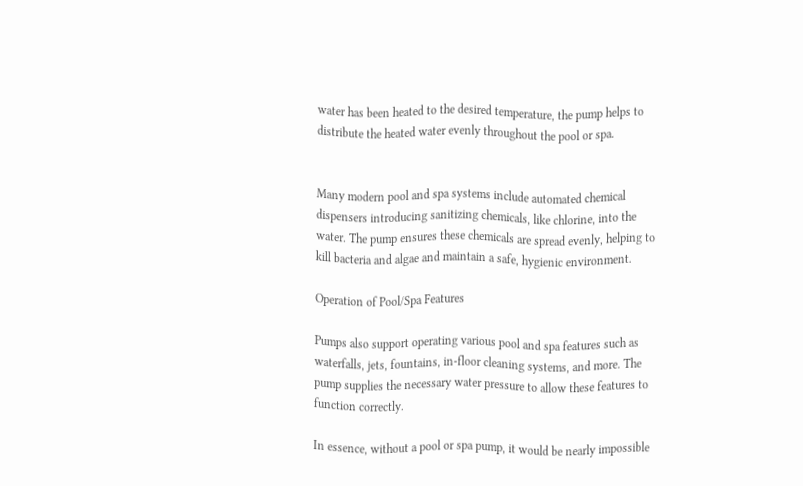water has been heated to the desired temperature, the pump helps to distribute the heated water evenly throughout the pool or spa.


Many modern pool and spa systems include automated chemical dispensers introducing sanitizing chemicals, like chlorine, into the water. The pump ensures these chemicals are spread evenly, helping to kill bacteria and algae and maintain a safe, hygienic environment.

Operation of Pool/Spa Features

Pumps also support operating various pool and spa features such as waterfalls, jets, fountains, in-floor cleaning systems, and more. The pump supplies the necessary water pressure to allow these features to function correctly.

In essence, without a pool or spa pump, it would be nearly impossible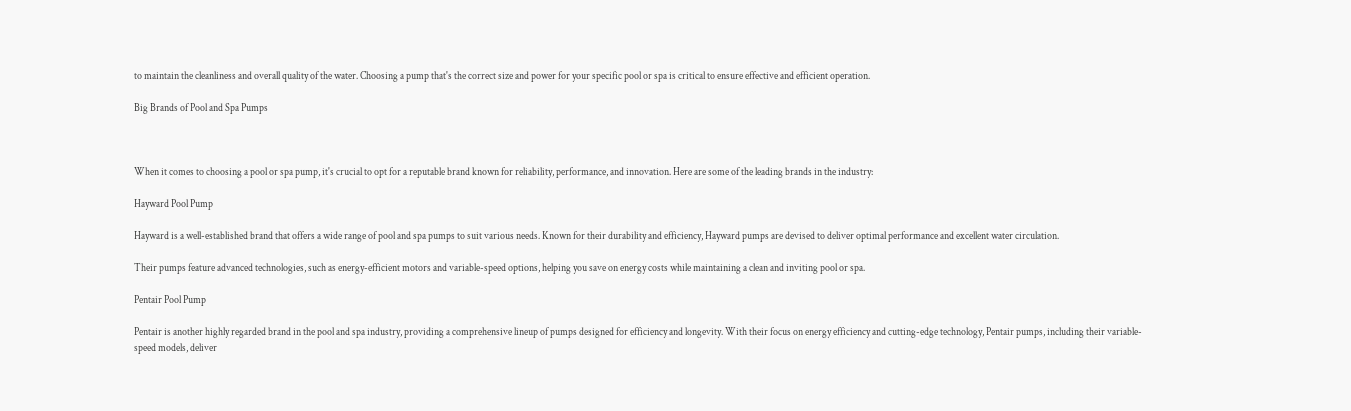to maintain the cleanliness and overall quality of the water. Choosing a pump that's the correct size and power for your specific pool or spa is critical to ensure effective and efficient operation.

Big Brands of Pool and Spa Pumps



When it comes to choosing a pool or spa pump, it's crucial to opt for a reputable brand known for reliability, performance, and innovation. Here are some of the leading brands in the industry:

Hayward Pool Pump

Hayward is a well-established brand that offers a wide range of pool and spa pumps to suit various needs. Known for their durability and efficiency, Hayward pumps are devised to deliver optimal performance and excellent water circulation.

Their pumps feature advanced technologies, such as energy-efficient motors and variable-speed options, helping you save on energy costs while maintaining a clean and inviting pool or spa.

Pentair Pool Pump

Pentair is another highly regarded brand in the pool and spa industry, providing a comprehensive lineup of pumps designed for efficiency and longevity. With their focus on energy efficiency and cutting-edge technology, Pentair pumps, including their variable-speed models, deliver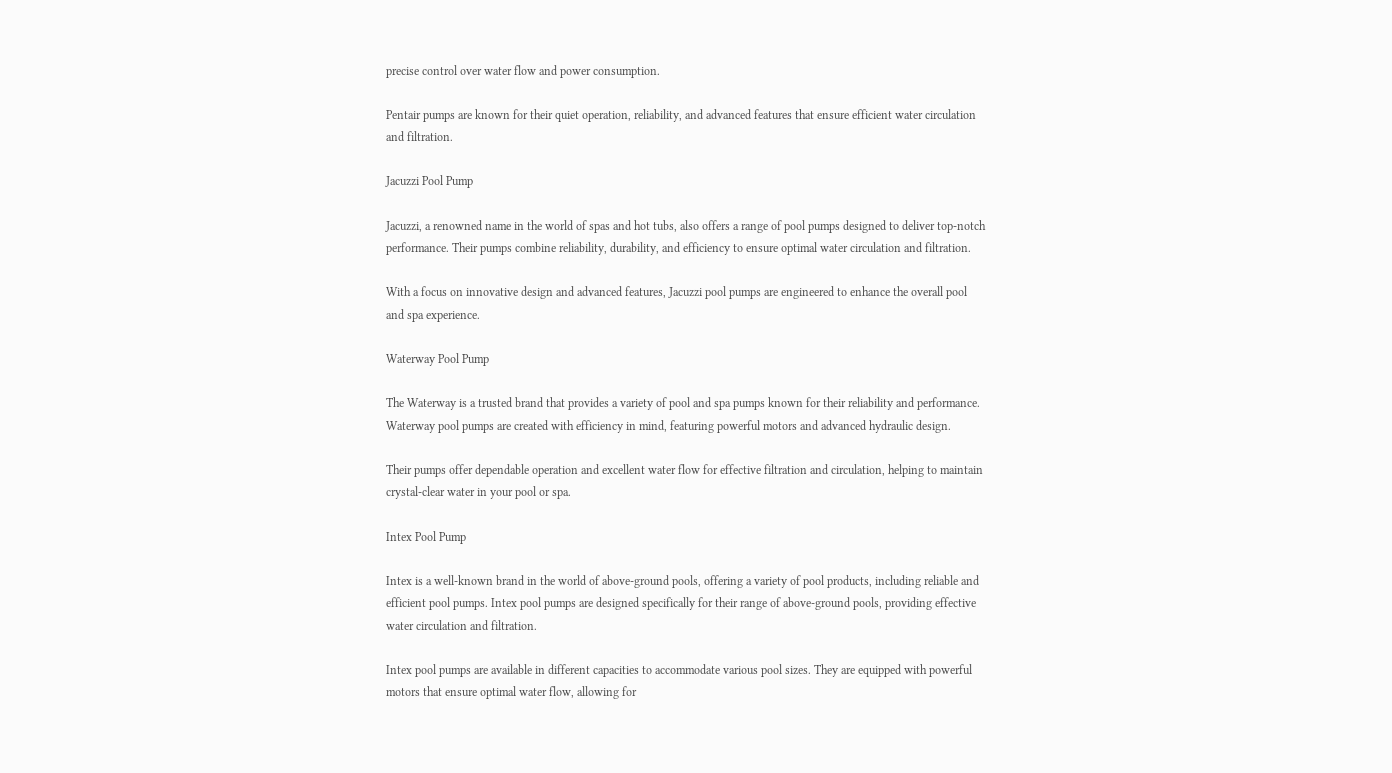precise control over water flow and power consumption.

Pentair pumps are known for their quiet operation, reliability, and advanced features that ensure efficient water circulation and filtration.

Jacuzzi Pool Pump

Jacuzzi, a renowned name in the world of spas and hot tubs, also offers a range of pool pumps designed to deliver top-notch performance. Their pumps combine reliability, durability, and efficiency to ensure optimal water circulation and filtration.

With a focus on innovative design and advanced features, Jacuzzi pool pumps are engineered to enhance the overall pool and spa experience.

Waterway Pool Pump

The Waterway is a trusted brand that provides a variety of pool and spa pumps known for their reliability and performance. Waterway pool pumps are created with efficiency in mind, featuring powerful motors and advanced hydraulic design.

Their pumps offer dependable operation and excellent water flow for effective filtration and circulation, helping to maintain crystal-clear water in your pool or spa.

Intex Pool Pump

Intex is a well-known brand in the world of above-ground pools, offering a variety of pool products, including reliable and efficient pool pumps. Intex pool pumps are designed specifically for their range of above-ground pools, providing effective water circulation and filtration.

Intex pool pumps are available in different capacities to accommodate various pool sizes. They are equipped with powerful motors that ensure optimal water flow, allowing for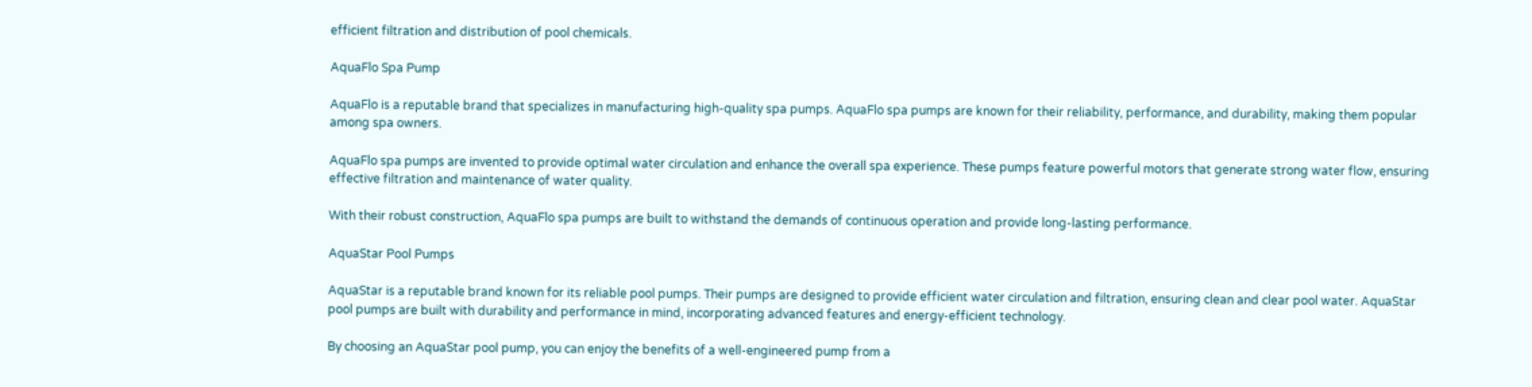efficient filtration and distribution of pool chemicals.

AquaFlo Spa Pump

AquaFlo is a reputable brand that specializes in manufacturing high-quality spa pumps. AquaFlo spa pumps are known for their reliability, performance, and durability, making them popular among spa owners.

AquaFlo spa pumps are invented to provide optimal water circulation and enhance the overall spa experience. These pumps feature powerful motors that generate strong water flow, ensuring effective filtration and maintenance of water quality.

With their robust construction, AquaFlo spa pumps are built to withstand the demands of continuous operation and provide long-lasting performance.

AquaStar Pool Pumps

AquaStar is a reputable brand known for its reliable pool pumps. Their pumps are designed to provide efficient water circulation and filtration, ensuring clean and clear pool water. AquaStar pool pumps are built with durability and performance in mind, incorporating advanced features and energy-efficient technology.

By choosing an AquaStar pool pump, you can enjoy the benefits of a well-engineered pump from a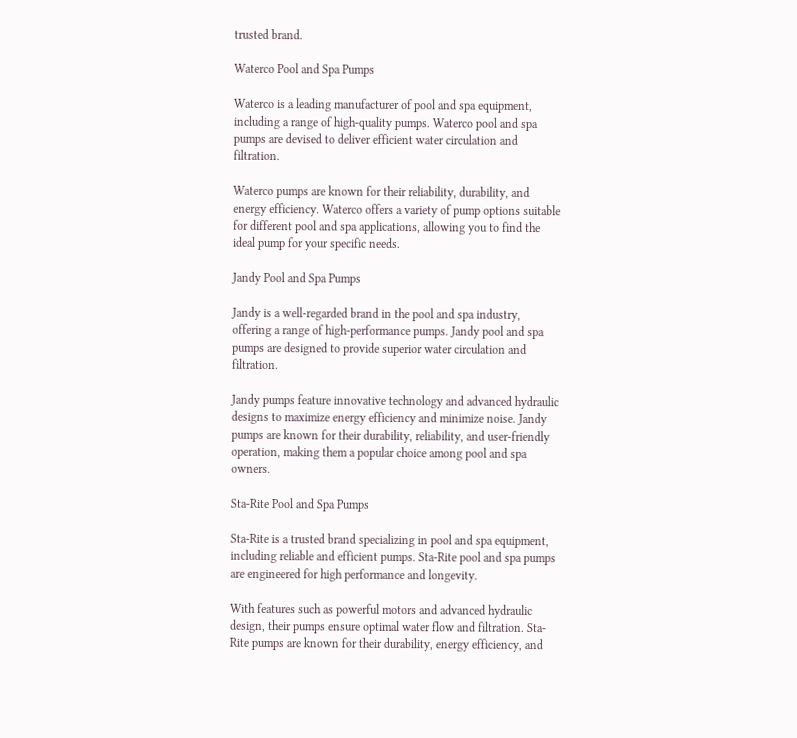trusted brand.

Waterco Pool and Spa Pumps

Waterco is a leading manufacturer of pool and spa equipment, including a range of high-quality pumps. Waterco pool and spa pumps are devised to deliver efficient water circulation and filtration.

Waterco pumps are known for their reliability, durability, and energy efficiency. Waterco offers a variety of pump options suitable for different pool and spa applications, allowing you to find the ideal pump for your specific needs.

Jandy Pool and Spa Pumps

Jandy is a well-regarded brand in the pool and spa industry, offering a range of high-performance pumps. Jandy pool and spa pumps are designed to provide superior water circulation and filtration.

Jandy pumps feature innovative technology and advanced hydraulic designs to maximize energy efficiency and minimize noise. Jandy pumps are known for their durability, reliability, and user-friendly operation, making them a popular choice among pool and spa owners.

Sta-Rite Pool and Spa Pumps

Sta-Rite is a trusted brand specializing in pool and spa equipment, including reliable and efficient pumps. Sta-Rite pool and spa pumps are engineered for high performance and longevity.

With features such as powerful motors and advanced hydraulic design, their pumps ensure optimal water flow and filtration. Sta-Rite pumps are known for their durability, energy efficiency, and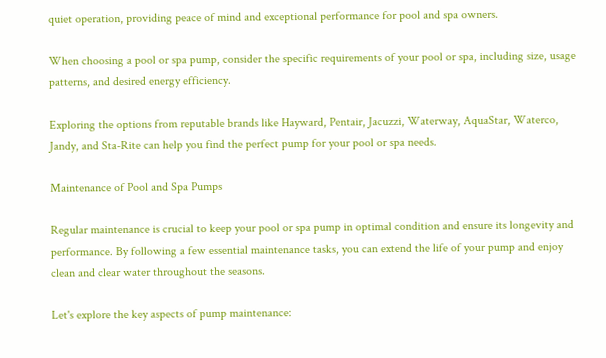quiet operation, providing peace of mind and exceptional performance for pool and spa owners.

When choosing a pool or spa pump, consider the specific requirements of your pool or spa, including size, usage patterns, and desired energy efficiency.

Exploring the options from reputable brands like Hayward, Pentair, Jacuzzi, Waterway, AquaStar, Waterco, Jandy, and Sta-Rite can help you find the perfect pump for your pool or spa needs.

Maintenance of Pool and Spa Pumps

Regular maintenance is crucial to keep your pool or spa pump in optimal condition and ensure its longevity and performance. By following a few essential maintenance tasks, you can extend the life of your pump and enjoy clean and clear water throughout the seasons.

Let's explore the key aspects of pump maintenance: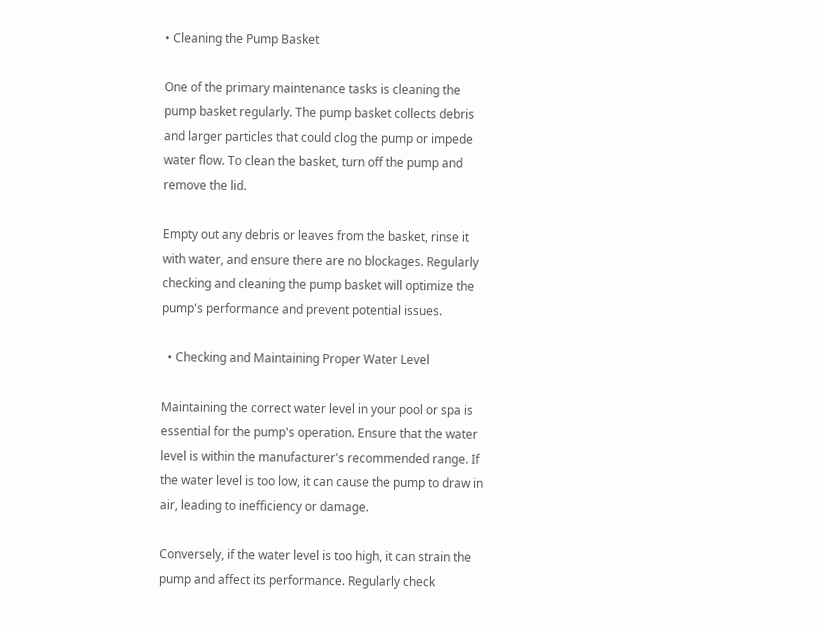• Cleaning the Pump Basket

One of the primary maintenance tasks is cleaning the pump basket regularly. The pump basket collects debris and larger particles that could clog the pump or impede water flow. To clean the basket, turn off the pump and remove the lid.

Empty out any debris or leaves from the basket, rinse it with water, and ensure there are no blockages. Regularly checking and cleaning the pump basket will optimize the pump's performance and prevent potential issues.

  • Checking and Maintaining Proper Water Level

Maintaining the correct water level in your pool or spa is essential for the pump's operation. Ensure that the water level is within the manufacturer's recommended range. If the water level is too low, it can cause the pump to draw in air, leading to inefficiency or damage.

Conversely, if the water level is too high, it can strain the pump and affect its performance. Regularly check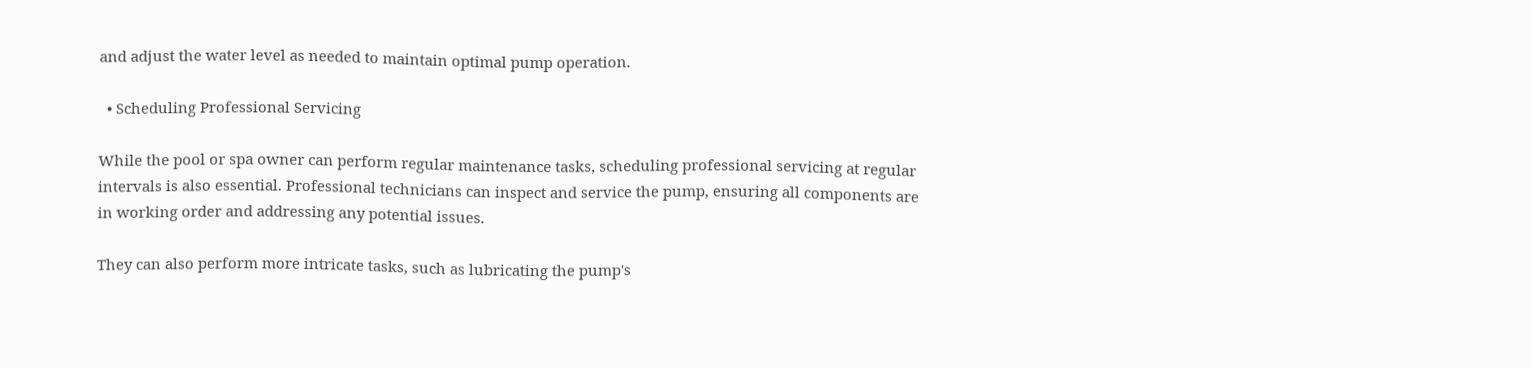and adjust the water level as needed to maintain optimal pump operation.

  • Scheduling Professional Servicing

While the pool or spa owner can perform regular maintenance tasks, scheduling professional servicing at regular intervals is also essential. Professional technicians can inspect and service the pump, ensuring all components are in working order and addressing any potential issues.

They can also perform more intricate tasks, such as lubricating the pump's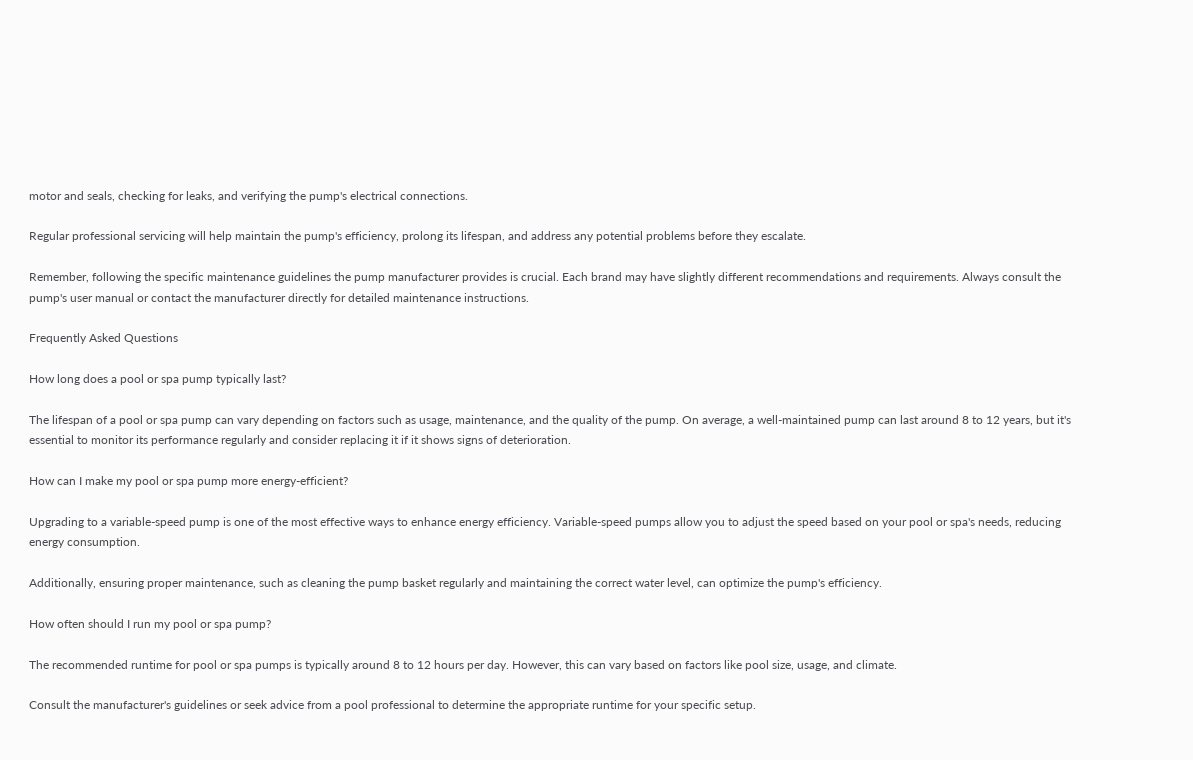motor and seals, checking for leaks, and verifying the pump's electrical connections.

Regular professional servicing will help maintain the pump's efficiency, prolong its lifespan, and address any potential problems before they escalate.

Remember, following the specific maintenance guidelines the pump manufacturer provides is crucial. Each brand may have slightly different recommendations and requirements. Always consult the pump's user manual or contact the manufacturer directly for detailed maintenance instructions.

Frequently Asked Questions

How long does a pool or spa pump typically last?

The lifespan of a pool or spa pump can vary depending on factors such as usage, maintenance, and the quality of the pump. On average, a well-maintained pump can last around 8 to 12 years, but it's essential to monitor its performance regularly and consider replacing it if it shows signs of deterioration.

How can I make my pool or spa pump more energy-efficient?

Upgrading to a variable-speed pump is one of the most effective ways to enhance energy efficiency. Variable-speed pumps allow you to adjust the speed based on your pool or spa's needs, reducing energy consumption.

Additionally, ensuring proper maintenance, such as cleaning the pump basket regularly and maintaining the correct water level, can optimize the pump's efficiency.

How often should I run my pool or spa pump?

The recommended runtime for pool or spa pumps is typically around 8 to 12 hours per day. However, this can vary based on factors like pool size, usage, and climate.

Consult the manufacturer's guidelines or seek advice from a pool professional to determine the appropriate runtime for your specific setup.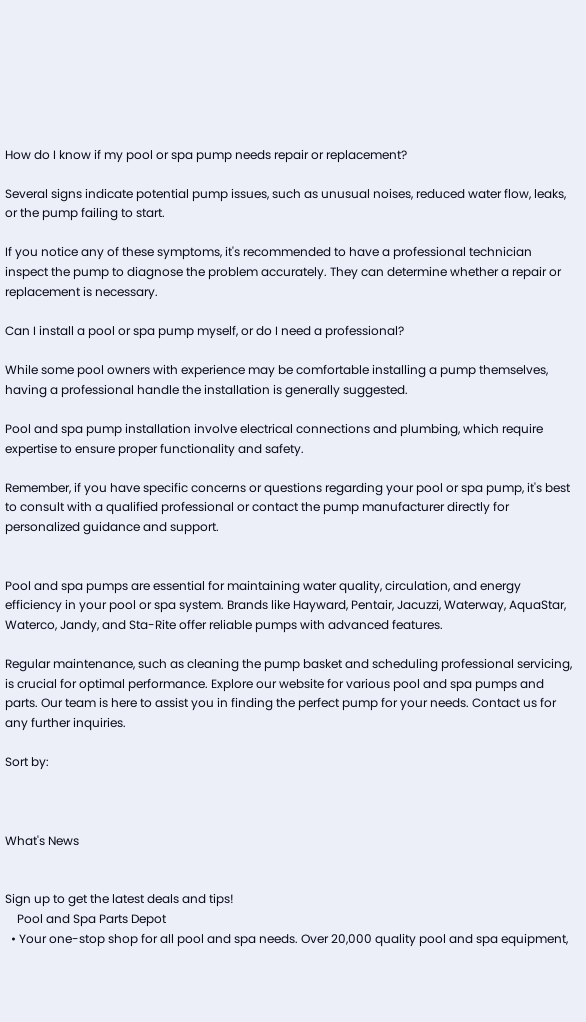How do I know if my pool or spa pump needs repair or replacement?

Several signs indicate potential pump issues, such as unusual noises, reduced water flow, leaks, or the pump failing to start.

If you notice any of these symptoms, it's recommended to have a professional technician inspect the pump to diagnose the problem accurately. They can determine whether a repair or replacement is necessary.

Can I install a pool or spa pump myself, or do I need a professional?

While some pool owners with experience may be comfortable installing a pump themselves, having a professional handle the installation is generally suggested.

Pool and spa pump installation involve electrical connections and plumbing, which require expertise to ensure proper functionality and safety.

Remember, if you have specific concerns or questions regarding your pool or spa pump, it's best to consult with a qualified professional or contact the pump manufacturer directly for personalized guidance and support.


Pool and spa pumps are essential for maintaining water quality, circulation, and energy efficiency in your pool or spa system. Brands like Hayward, Pentair, Jacuzzi, Waterway, AquaStar, Waterco, Jandy, and Sta-Rite offer reliable pumps with advanced features.

Regular maintenance, such as cleaning the pump basket and scheduling professional servicing, is crucial for optimal performance. Explore our website for various pool and spa pumps and parts. Our team is here to assist you in finding the perfect pump for your needs. Contact us for any further inquiries.

Sort by:



What's News


Sign up to get the latest deals and tips!
    Pool and Spa Parts Depot
  • Your one-stop shop for all pool and spa needs. Over 20,000 quality pool and spa equipment,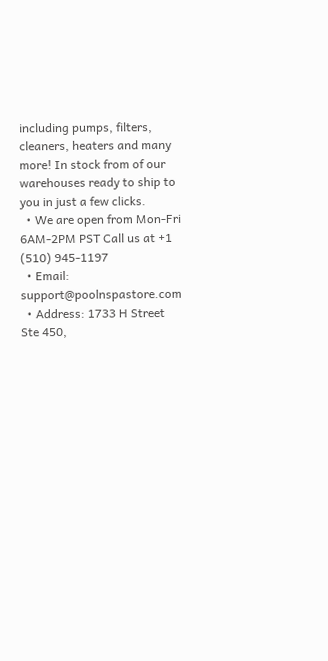including pumps, filters, cleaners, heaters and many more! In stock from of our warehouses ready to ship to you in just a few clicks.
  • We are open from Mon-Fri 6AM-2PM PST Call us at +1 (510) 945-1197
  • Email: support@poolnspastore.com
  • Address: 1733 H Street Ste 450,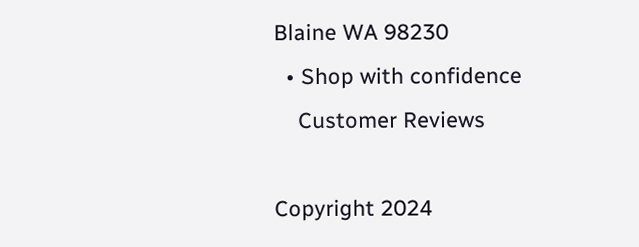Blaine WA 98230
  • Shop with confidence
    Customer Reviews

Copyright 2024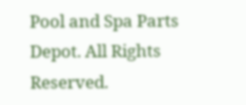Pool and Spa Parts Depot. All Rights Reserved.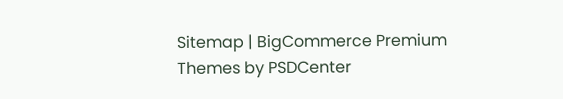Sitemap | BigCommerce Premium Themes by PSDCenter